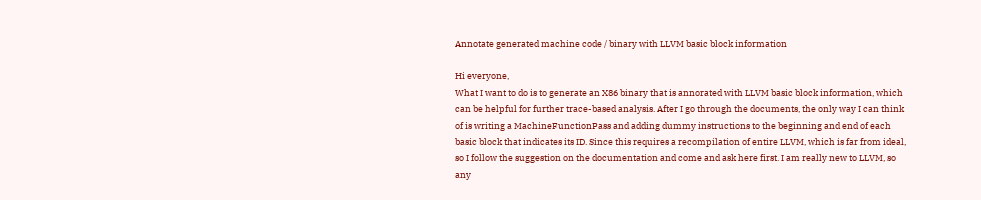Annotate generated machine code / binary with LLVM basic block information

Hi everyone,
What I want to do is to generate an X86 binary that is annorated with LLVM basic block information, which can be helpful for further trace-based analysis. After I go through the documents, the only way I can think of is writing a MachineFunctionPass and adding dummy instructions to the beginning and end of each basic block that indicates its ID. Since this requires a recompilation of entire LLVM, which is far from ideal, so I follow the suggestion on the documentation and come and ask here first. I am really new to LLVM, so any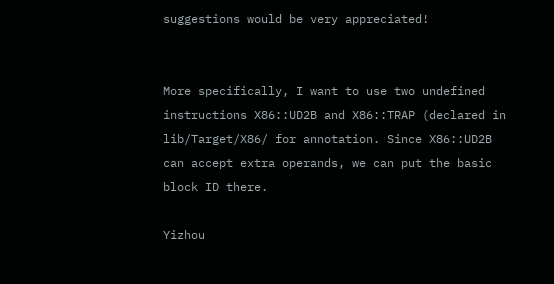suggestions would be very appreciated!


More specifically, I want to use two undefined instructions X86::UD2B and X86::TRAP (declared in lib/Target/X86/ for annotation. Since X86::UD2B can accept extra operands, we can put the basic block ID there.

Yizhou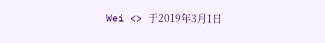Wei <> 于2019年3月1日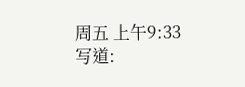周五 上午9:33写道: